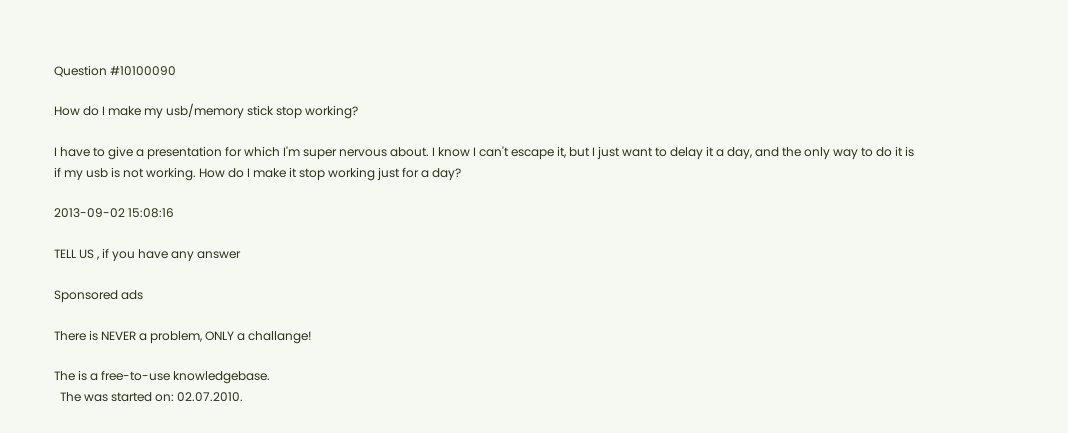Question #10100090

How do I make my usb/memory stick stop working?

I have to give a presentation for which I'm super nervous about. I know I can't escape it, but I just want to delay it a day, and the only way to do it is if my usb is not working. How do I make it stop working just for a day?

2013-09-02 15:08:16

TELL US , if you have any answer

Sponsored ads

There is NEVER a problem, ONLY a challange!

The is a free-to-use knowledgebase.
  The was started on: 02.07.2010.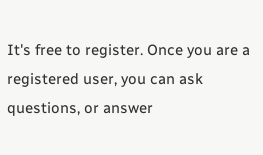It's free to register. Once you are a registered user, you can ask questions, or answer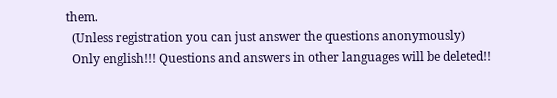them.
  (Unless registration you can just answer the questions anonymously)
  Only english!!! Questions and answers in other languages will be deleted!!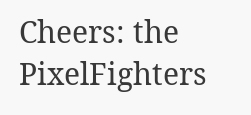Cheers: the PixelFighters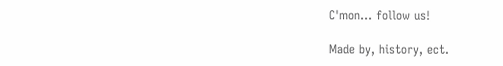C'mon... follow us!

Made by, history, ect.